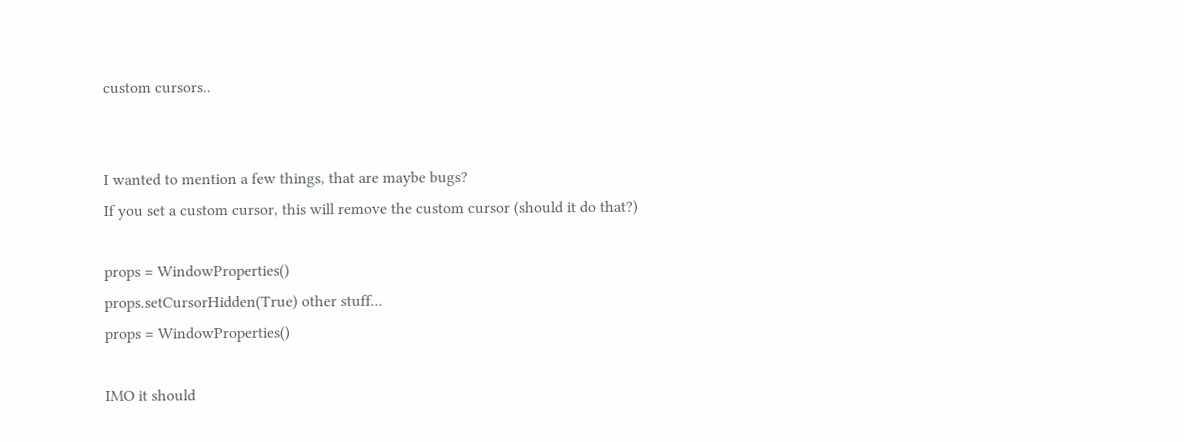custom cursors..


I wanted to mention a few things, that are maybe bugs?
If you set a custom cursor, this will remove the custom cursor (should it do that?)

props = WindowProperties()
props.setCursorHidden(True) other stuff...
props = WindowProperties()

IMO it should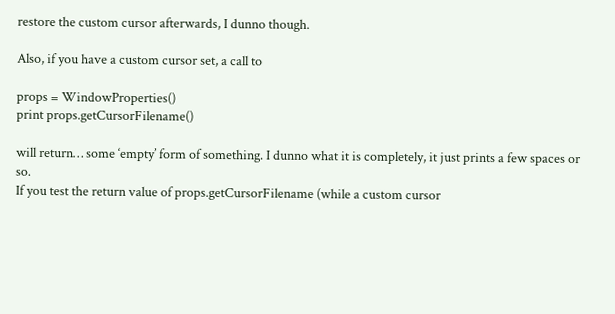restore the custom cursor afterwards, I dunno though.

Also, if you have a custom cursor set, a call to

props = WindowProperties()
print props.getCursorFilename()

will return… some ‘empty’ form of something. I dunno what it is completely, it just prints a few spaces or so.
If you test the return value of props.getCursorFilename (while a custom cursor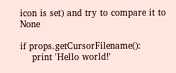icon is set) and try to compare it to None

if props.getCursorFilename():
    print 'Hello world!'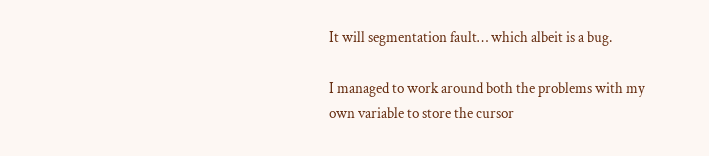It will segmentation fault… which albeit is a bug.

I managed to work around both the problems with my own variable to store the cursor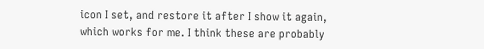icon I set, and restore it after I show it again, which works for me. I think these are probably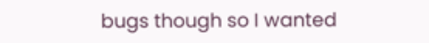bugs though so I wanted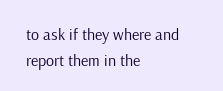to ask if they where and report them in the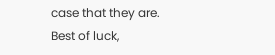case that they are.
Best of luck,